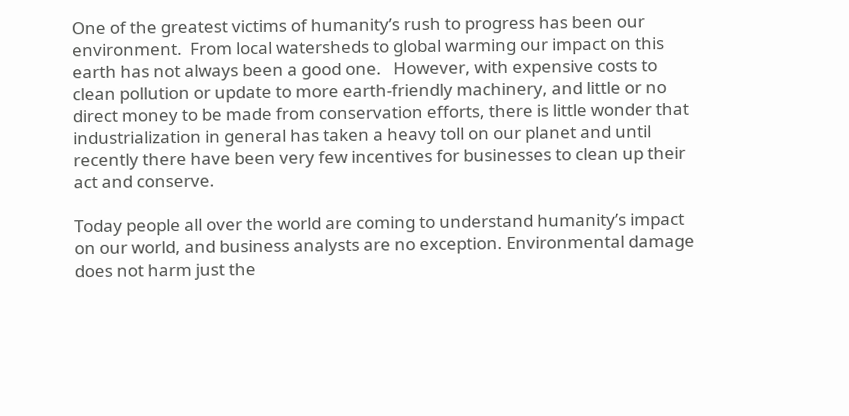One of the greatest victims of humanity’s rush to progress has been our environment.  From local watersheds to global warming our impact on this earth has not always been a good one.   However, with expensive costs to clean pollution or update to more earth-friendly machinery, and little or no direct money to be made from conservation efforts, there is little wonder that industrialization in general has taken a heavy toll on our planet and until recently there have been very few incentives for businesses to clean up their act and conserve.

Today people all over the world are coming to understand humanity’s impact on our world, and business analysts are no exception. Environmental damage does not harm just the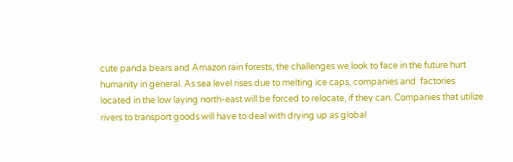cute panda bears and Amazon rain forests, the challenges we look to face in the future hurt humanity in general. As sea level rises due to melting ice caps, companies and  factories located in the low laying north-east will be forced to relocate, if they can. Companies that utilize rivers to transport goods will have to deal with drying up as global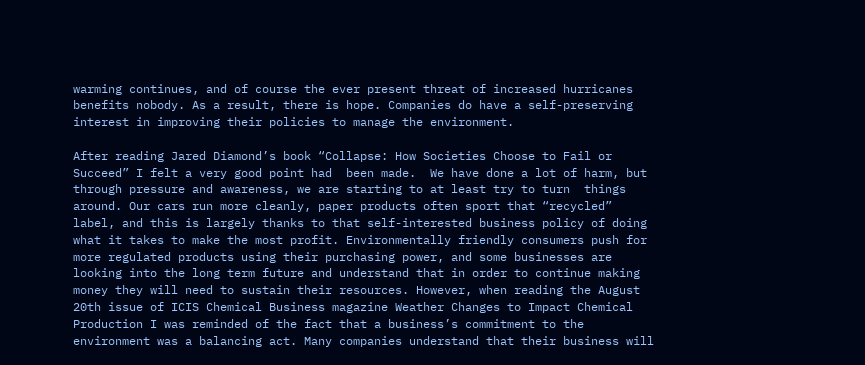warming continues, and of course the ever present threat of increased hurricanes benefits nobody. As a result, there is hope. Companies do have a self-preserving interest in improving their policies to manage the environment.

After reading Jared Diamond’s book “Collapse: How Societies Choose to Fail or Succeed” I felt a very good point had  been made.  We have done a lot of harm, but through pressure and awareness, we are starting to at least try to turn  things around. Our cars run more cleanly, paper products often sport that “recycled” label, and this is largely thanks to that self-interested business policy of doing what it takes to make the most profit. Environmentally friendly consumers push for more regulated products using their purchasing power, and some businesses are looking into the long term future and understand that in order to continue making money they will need to sustain their resources. However, when reading the August 20th issue of ICIS Chemical Business magazine Weather Changes to Impact Chemical Production I was reminded of the fact that a business’s commitment to the environment was a balancing act. Many companies understand that their business will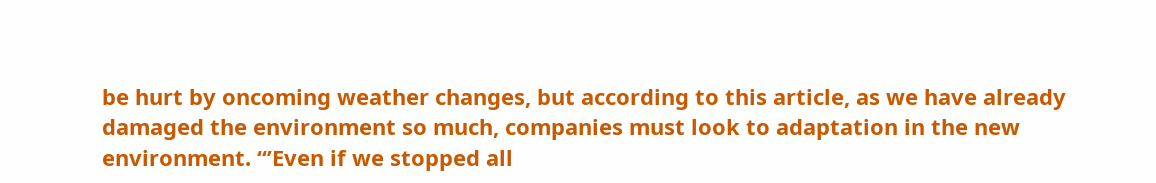be hurt by oncoming weather changes, but according to this article, as we have already damaged the environment so much, companies must look to adaptation in the new environment. “’Even if we stopped all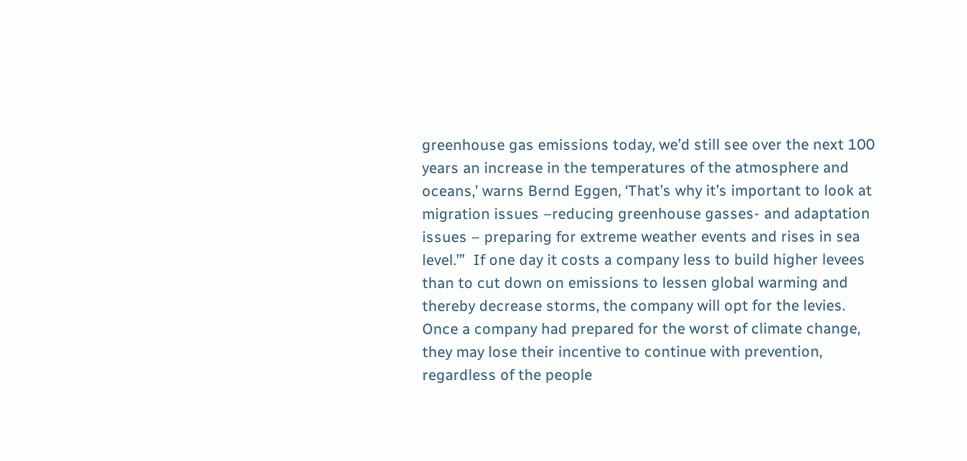greenhouse gas emissions today, we’d still see over the next 100 years an increase in the temperatures of the atmosphere and oceans,’ warns Bernd Eggen, ‘That’s why it’s important to look at migration issues –reducing greenhouse gasses- and adaptation issues – preparing for extreme weather events and rises in sea level.’”  If one day it costs a company less to build higher levees than to cut down on emissions to lessen global warming and thereby decrease storms, the company will opt for the levies. Once a company had prepared for the worst of climate change, they may lose their incentive to continue with prevention, regardless of the people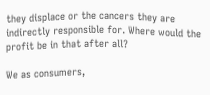they displace or the cancers they are indirectly responsible for. Where would the profit be in that after all?

We as consumers,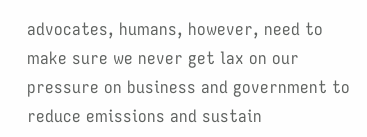advocates, humans, however, need to make sure we never get lax on our pressure on business and government to reduce emissions and sustain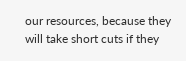our resources, because they will take short cuts if they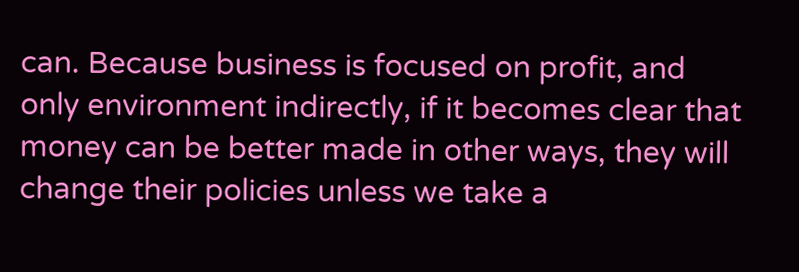can. Because business is focused on profit, and only environment indirectly, if it becomes clear that money can be better made in other ways, they will change their policies unless we take a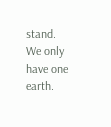stand. We only have one earth.